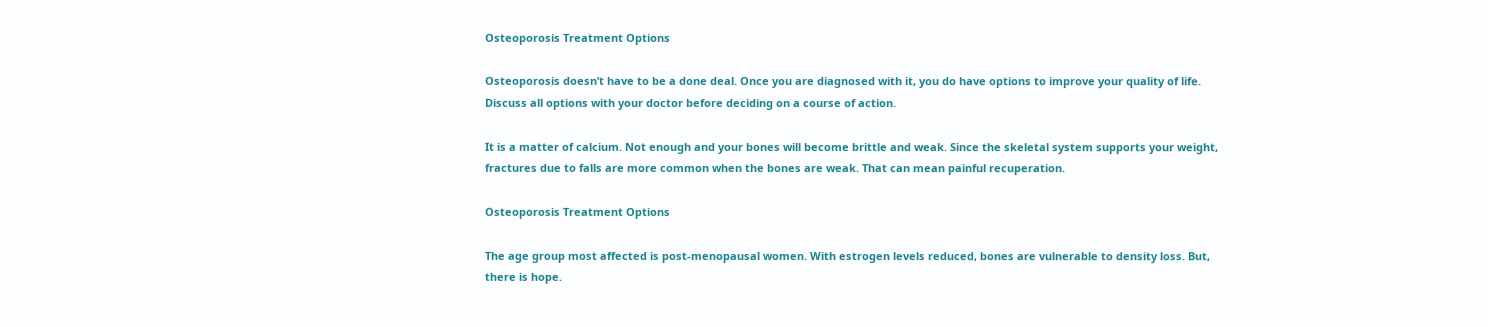Osteoporosis Treatment Options

Osteoporosis doesn’t have to be a done deal. Once you are diagnosed with it, you do have options to improve your quality of life. Discuss all options with your doctor before deciding on a course of action.

It is a matter of calcium. Not enough and your bones will become brittle and weak. Since the skeletal system supports your weight, fractures due to falls are more common when the bones are weak. That can mean painful recuperation.

Osteoporosis Treatment Options

The age group most affected is post-menopausal women. With estrogen levels reduced, bones are vulnerable to density loss. But, there is hope.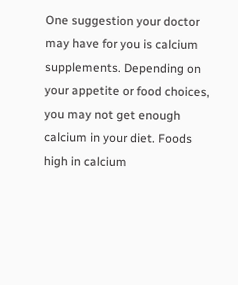One suggestion your doctor may have for you is calcium supplements. Depending on your appetite or food choices, you may not get enough calcium in your diet. Foods high in calcium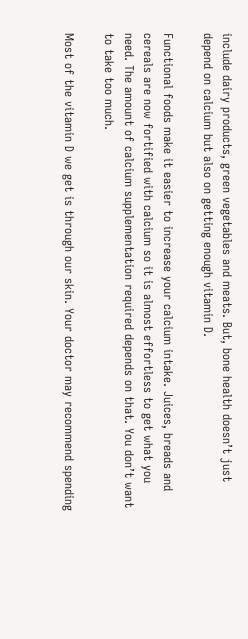include dairy products, green vegetables and meats. But, bone health doesn’t just depend on calcium but also on getting enough vitamin D.

Functional foods make it easier to increase your calcium intake. Juices, breads and cereals are now fortified with calcium so it is almost effortless to get what you need. The amount of calcium supplementation required depends on that. You don’t want to take too much.

Most of the vitamin D we get is through our skin. Your doctor may recommend spending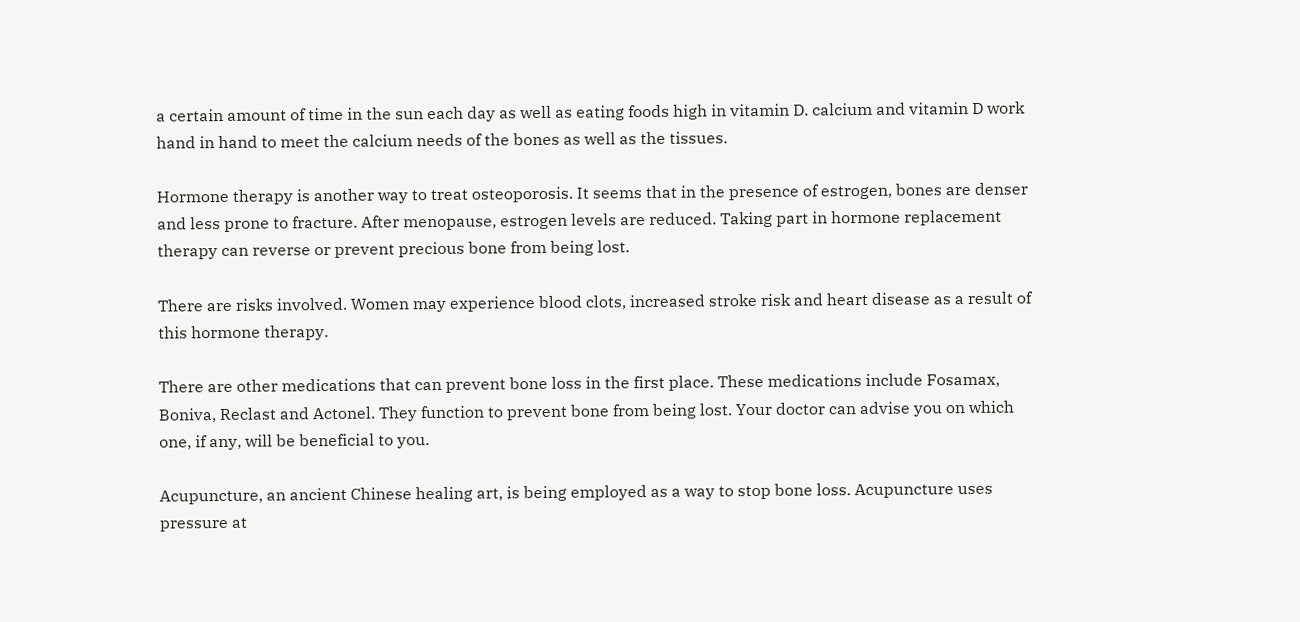a certain amount of time in the sun each day as well as eating foods high in vitamin D. calcium and vitamin D work hand in hand to meet the calcium needs of the bones as well as the tissues.

Hormone therapy is another way to treat osteoporosis. It seems that in the presence of estrogen, bones are denser and less prone to fracture. After menopause, estrogen levels are reduced. Taking part in hormone replacement therapy can reverse or prevent precious bone from being lost.

There are risks involved. Women may experience blood clots, increased stroke risk and heart disease as a result of this hormone therapy.

There are other medications that can prevent bone loss in the first place. These medications include Fosamax, Boniva, Reclast and Actonel. They function to prevent bone from being lost. Your doctor can advise you on which one, if any, will be beneficial to you.

Acupuncture, an ancient Chinese healing art, is being employed as a way to stop bone loss. Acupuncture uses pressure at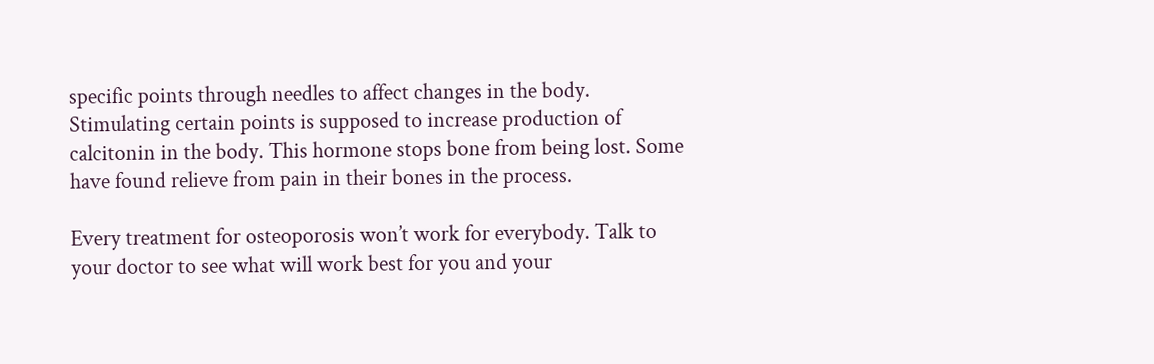specific points through needles to affect changes in the body. Stimulating certain points is supposed to increase production of calcitonin in the body. This hormone stops bone from being lost. Some have found relieve from pain in their bones in the process.

Every treatment for osteoporosis won’t work for everybody. Talk to your doctor to see what will work best for you and your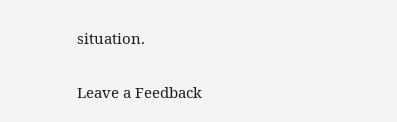situation.

Leave a Feedback